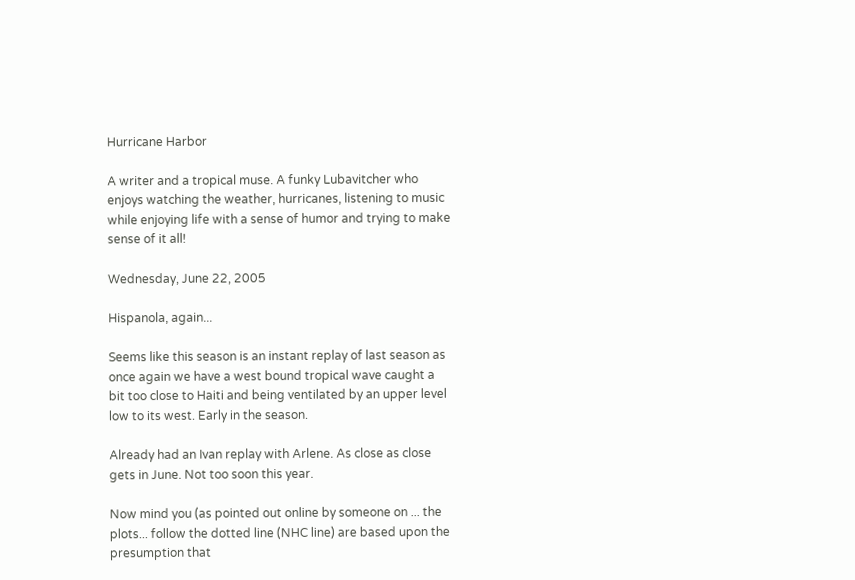Hurricane Harbor

A writer and a tropical muse. A funky Lubavitcher who enjoys watching the weather, hurricanes, listening to music while enjoying life with a sense of humor and trying to make sense of it all!

Wednesday, June 22, 2005

Hispanola, again...

Seems like this season is an instant replay of last season as once again we have a west bound tropical wave caught a bit too close to Haiti and being ventilated by an upper level low to its west. Early in the season.

Already had an Ivan replay with Arlene. As close as close gets in June. Not too soon this year.

Now mind you (as pointed out online by someone on ... the plots... follow the dotted line (NHC line) are based upon the presumption that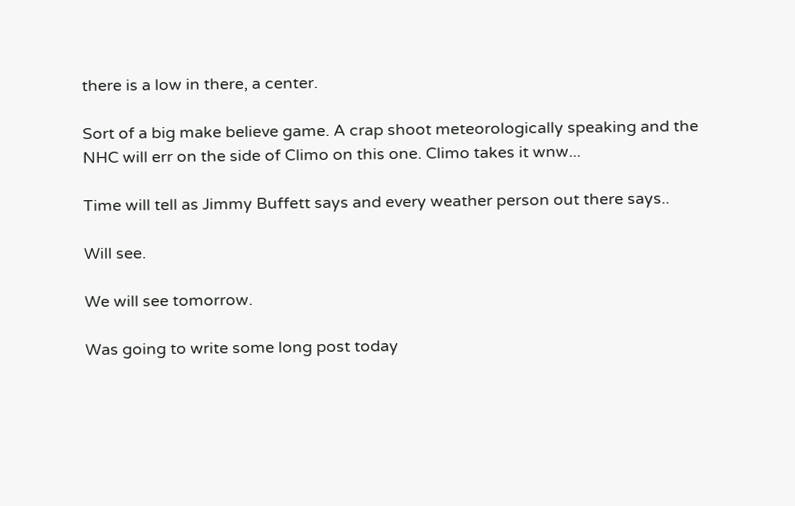there is a low in there, a center.

Sort of a big make believe game. A crap shoot meteorologically speaking and the NHC will err on the side of Climo on this one. Climo takes it wnw...

Time will tell as Jimmy Buffett says and every weather person out there says..

Will see.

We will see tomorrow.

Was going to write some long post today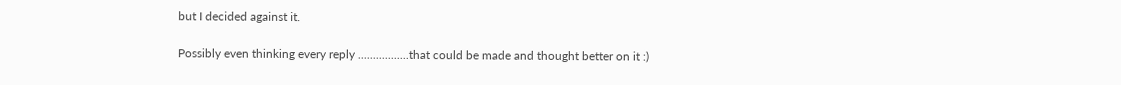but I decided against it.

Possibly even thinking every reply .................that could be made and thought better on it :)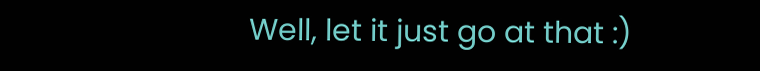Well, let it just go at that :)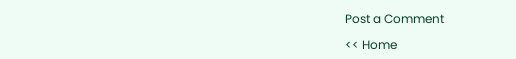Post a Comment

<< Home